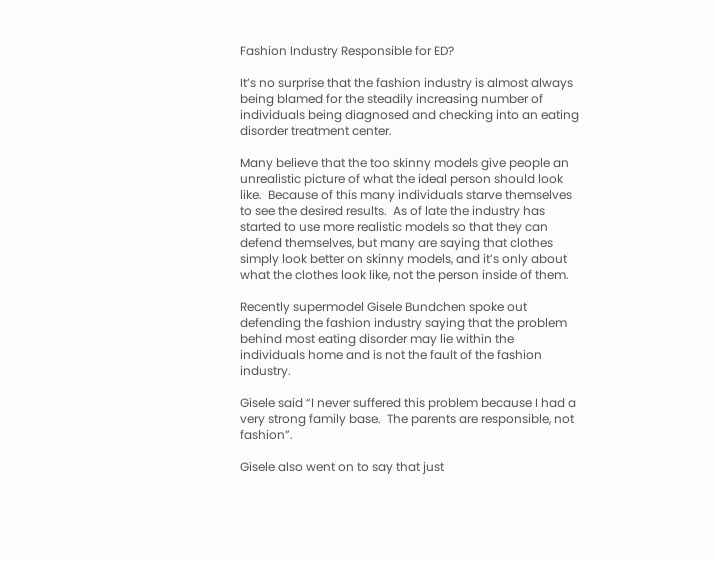Fashion Industry Responsible for ED?

It’s no surprise that the fashion industry is almost always being blamed for the steadily increasing number of individuals being diagnosed and checking into an eating disorder treatment center.

Many believe that the too skinny models give people an unrealistic picture of what the ideal person should look like.  Because of this many individuals starve themselves to see the desired results.  As of late the industry has started to use more realistic models so that they can defend themselves, but many are saying that clothes simply look better on skinny models, and it’s only about what the clothes look like, not the person inside of them.

Recently supermodel Gisele Bundchen spoke out defending the fashion industry saying that the problem behind most eating disorder may lie within the individuals home and is not the fault of the fashion industry.

Gisele said “I never suffered this problem because I had a very strong family base.  The parents are responsible, not fashion”.

Gisele also went on to say that just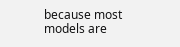because most models are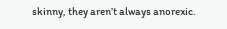skinny, they aren’t always anorexic.